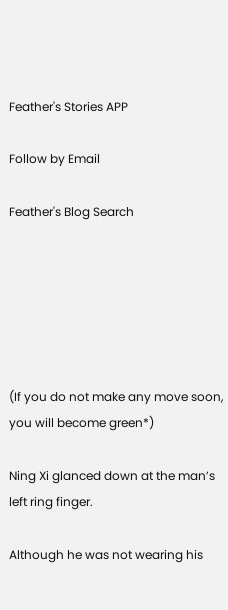Feather's Stories APP

Follow by Email

Feather's Blog Search






(If you do not make any move soon, you will become green*)

Ning Xi glanced down at the man’s left ring finger.

Although he was not wearing his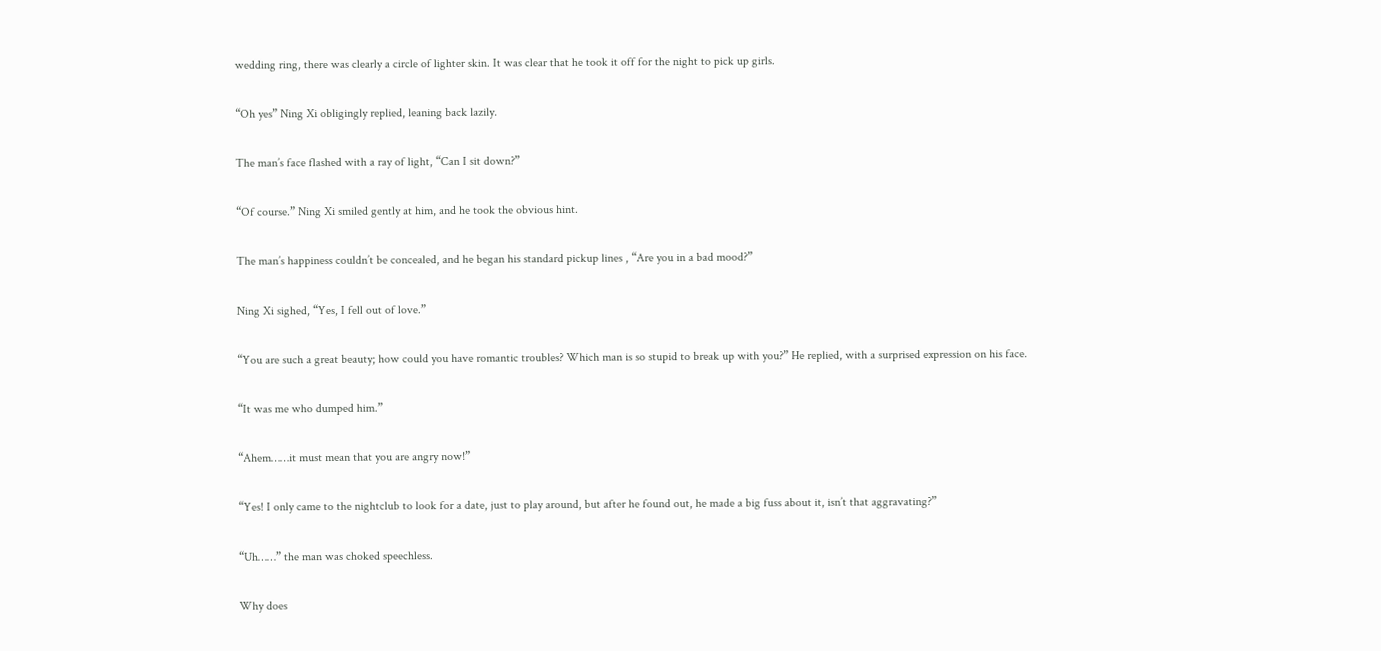wedding ring, there was clearly a circle of lighter skin. It was clear that he took it off for the night to pick up girls.

“Oh yes” Ning Xi obligingly replied, leaning back lazily.

The man’s face flashed with a ray of light, “Can I sit down?”

“Of course.” Ning Xi smiled gently at him, and he took the obvious hint.

The man’s happiness couldn’t be concealed, and he began his standard pickup lines , “Are you in a bad mood?”

Ning Xi sighed, “Yes, I fell out of love.”

“You are such a great beauty; how could you have romantic troubles? Which man is so stupid to break up with you?” He replied, with a surprised expression on his face.

“It was me who dumped him.”

“Ahem……it must mean that you are angry now!”

“Yes! I only came to the nightclub to look for a date, just to play around, but after he found out, he made a big fuss about it, isn’t that aggravating?”

“Uh……” the man was choked speechless.

Why does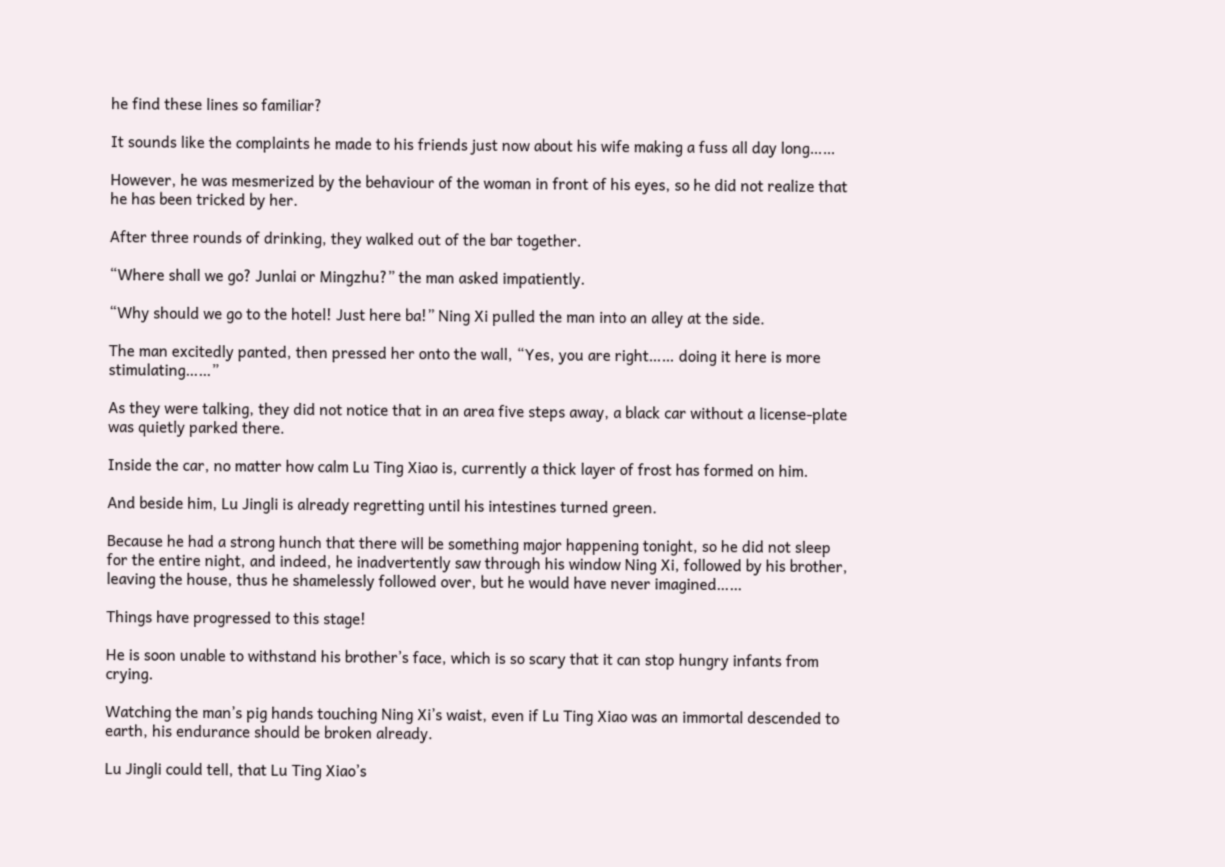he find these lines so familiar?

It sounds like the complaints he made to his friends just now about his wife making a fuss all day long……

However, he was mesmerized by the behaviour of the woman in front of his eyes, so he did not realize that he has been tricked by her.

After three rounds of drinking, they walked out of the bar together.

“Where shall we go? Junlai or Mingzhu?” the man asked impatiently.

“Why should we go to the hotel! Just here ba!” Ning Xi pulled the man into an alley at the side.

The man excitedly panted, then pressed her onto the wall, “Yes, you are right…… doing it here is more stimulating……”

As they were talking, they did not notice that in an area five steps away, a black car without a license-plate was quietly parked there.

Inside the car, no matter how calm Lu Ting Xiao is, currently a thick layer of frost has formed on him.

And beside him, Lu Jingli is already regretting until his intestines turned green.

Because he had a strong hunch that there will be something major happening tonight, so he did not sleep for the entire night, and indeed, he inadvertently saw through his window Ning Xi, followed by his brother, leaving the house, thus he shamelessly followed over, but he would have never imagined……

Things have progressed to this stage!

He is soon unable to withstand his brother’s face, which is so scary that it can stop hungry infants from crying.

Watching the man’s pig hands touching Ning Xi’s waist, even if Lu Ting Xiao was an immortal descended to earth, his endurance should be broken already.

Lu Jingli could tell, that Lu Ting Xiao’s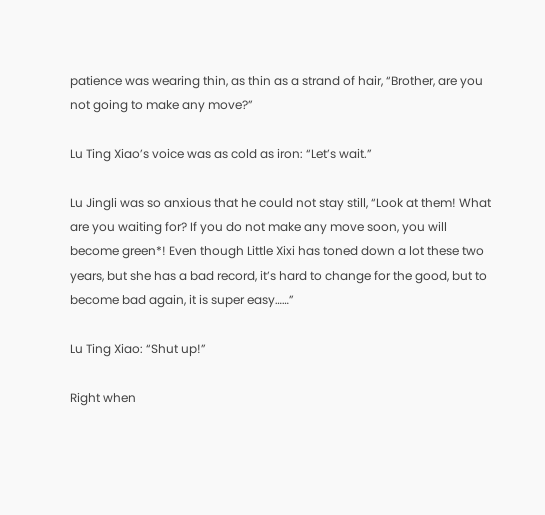patience was wearing thin, as thin as a strand of hair, “Brother, are you not going to make any move?”

Lu Ting Xiao’s voice was as cold as iron: “Let’s wait.”

Lu Jingli was so anxious that he could not stay still, “Look at them! What are you waiting for? If you do not make any move soon, you will become green*! Even though Little Xixi has toned down a lot these two years, but she has a bad record, it’s hard to change for the good, but to become bad again, it is super easy……”

Lu Ting Xiao: “Shut up!”

Right when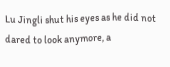Lu Jingli shut his eyes as he did not dared to look anymore, a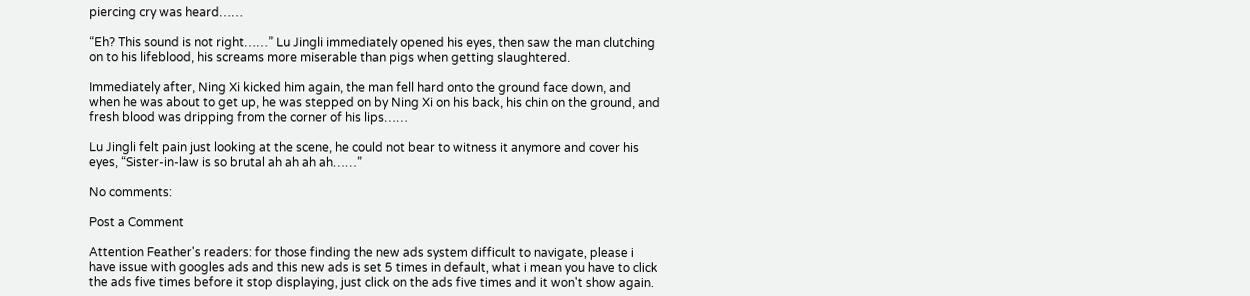piercing cry was heard……

“Eh? This sound is not right……” Lu Jingli immediately opened his eyes, then saw the man clutching on to his lifeblood, his screams more miserable than pigs when getting slaughtered.

Immediately after, Ning Xi kicked him again, the man fell hard onto the ground face down, and when he was about to get up, he was stepped on by Ning Xi on his back, his chin on the ground, and fresh blood was dripping from the corner of his lips……

Lu Jingli felt pain just looking at the scene, he could not bear to witness it anymore and cover his eyes, “Sister-in-law is so brutal ah ah ah ah……”

No comments:

Post a Comment

Attention Feather's readers: for those finding the new ads system difficult to navigate, please i have issue with googles ads and this new ads is set 5 times in default, what i mean you have to click the ads five times before it stop displaying, just click on the ads five times and it won't show again.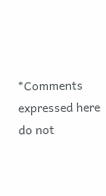*Comments expressed here do not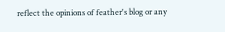reflect the opinions of feather's blog or any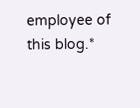employee of this blog.*